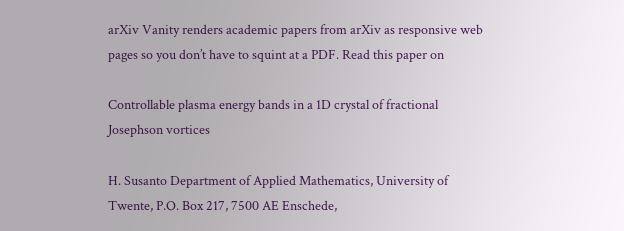arXiv Vanity renders academic papers from arXiv as responsive web pages so you don’t have to squint at a PDF. Read this paper on

Controllable plasma energy bands in a 1D crystal of fractional Josephson vortices

H. Susanto Department of Applied Mathematics, University of Twente, P.O. Box 217, 7500 AE Enschede,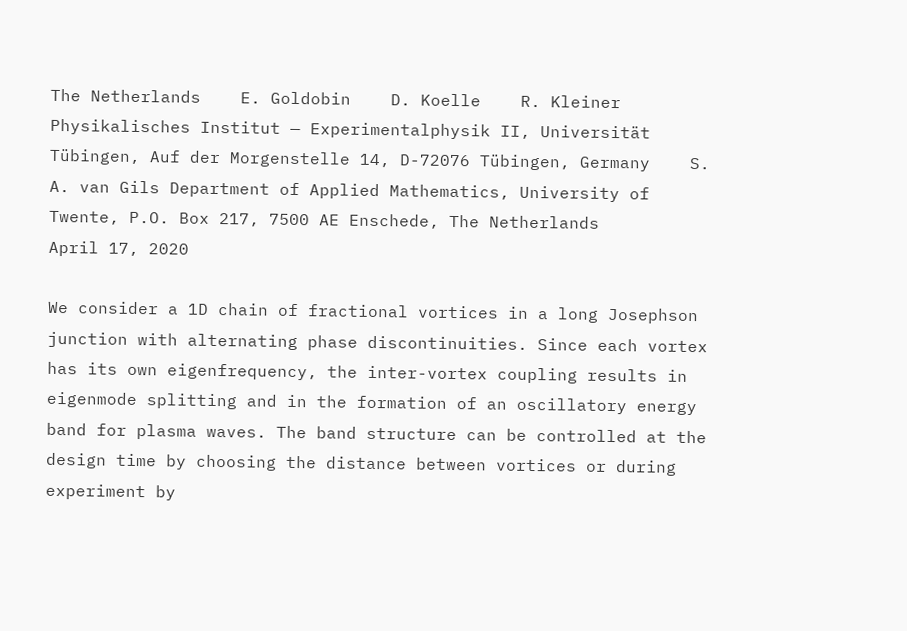The Netherlands    E. Goldobin    D. Koelle    R. Kleiner Physikalisches Institut — Experimentalphysik II, Universität Tübingen, Auf der Morgenstelle 14, D-72076 Tübingen, Germany    S. A. van Gils Department of Applied Mathematics, University of Twente, P.O. Box 217, 7500 AE Enschede, The Netherlands
April 17, 2020

We consider a 1D chain of fractional vortices in a long Josephson junction with alternating phase discontinuities. Since each vortex has its own eigenfrequency, the inter-vortex coupling results in eigenmode splitting and in the formation of an oscillatory energy band for plasma waves. The band structure can be controlled at the design time by choosing the distance between vortices or during experiment by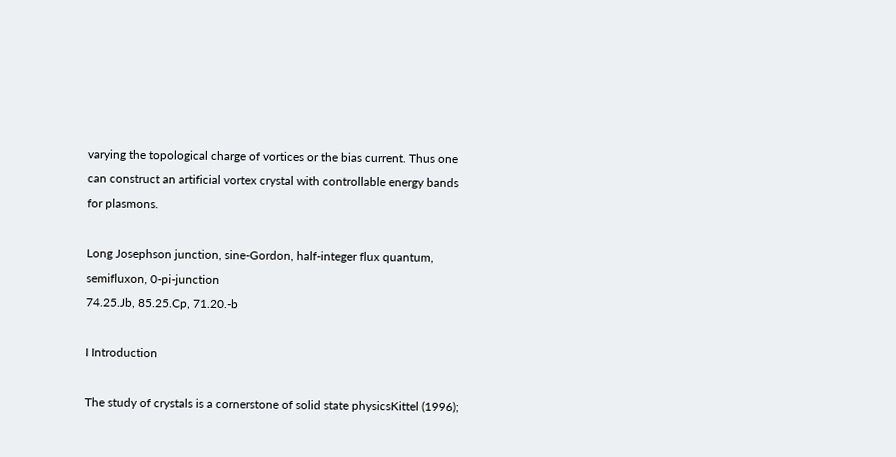varying the topological charge of vortices or the bias current. Thus one can construct an artificial vortex crystal with controllable energy bands for plasmons.

Long Josephson junction, sine-Gordon, half-integer flux quantum, semifluxon, 0-pi-junction
74.25.Jb, 85.25.Cp, 71.20.-b

I Introduction

The study of crystals is a cornerstone of solid state physicsKittel (1996);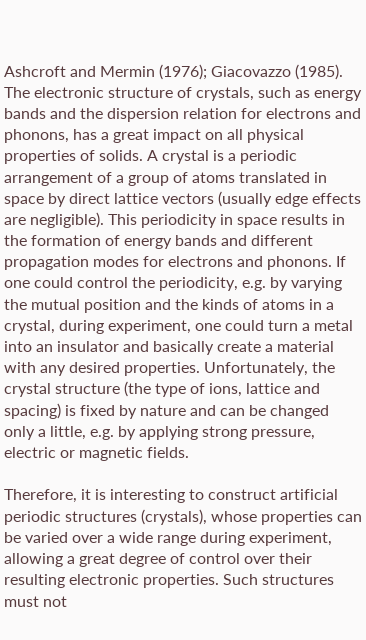Ashcroft and Mermin (1976); Giacovazzo (1985). The electronic structure of crystals, such as energy bands and the dispersion relation for electrons and phonons, has a great impact on all physical properties of solids. A crystal is a periodic arrangement of a group of atoms translated in space by direct lattice vectors (usually edge effects are negligible). This periodicity in space results in the formation of energy bands and different propagation modes for electrons and phonons. If one could control the periodicity, e.g. by varying the mutual position and the kinds of atoms in a crystal, during experiment, one could turn a metal into an insulator and basically create a material with any desired properties. Unfortunately, the crystal structure (the type of ions, lattice and spacing) is fixed by nature and can be changed only a little, e.g. by applying strong pressure, electric or magnetic fields.

Therefore, it is interesting to construct artificial periodic structures (crystals), whose properties can be varied over a wide range during experiment, allowing a great degree of control over their resulting electronic properties. Such structures must not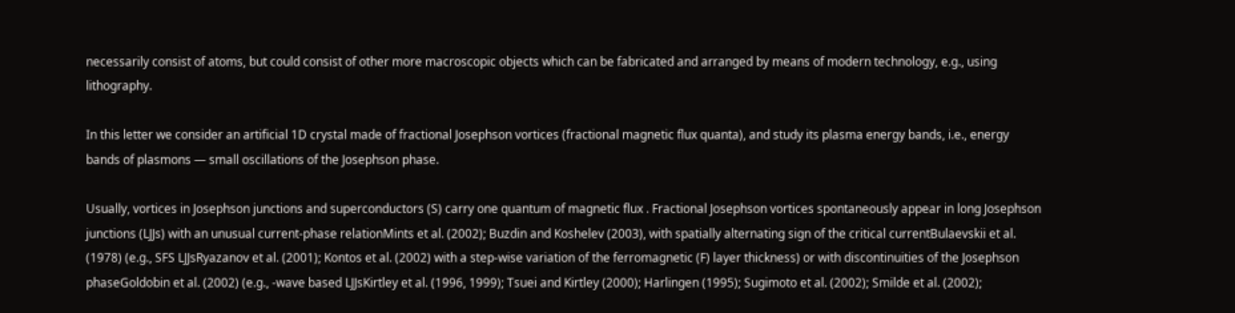necessarily consist of atoms, but could consist of other more macroscopic objects which can be fabricated and arranged by means of modern technology, e.g., using lithography.

In this letter we consider an artificial 1D crystal made of fractional Josephson vortices (fractional magnetic flux quanta), and study its plasma energy bands, i.e., energy bands of plasmons — small oscillations of the Josephson phase.

Usually, vortices in Josephson junctions and superconductors (S) carry one quantum of magnetic flux . Fractional Josephson vortices spontaneously appear in long Josephson junctions (LJJs) with an unusual current-phase relationMints et al. (2002); Buzdin and Koshelev (2003), with spatially alternating sign of the critical currentBulaevskii et al. (1978) (e.g., SFS LJJsRyazanov et al. (2001); Kontos et al. (2002) with a step-wise variation of the ferromagnetic (F) layer thickness) or with discontinuities of the Josephson phaseGoldobin et al. (2002) (e.g., -wave based LJJsKirtley et al. (1996, 1999); Tsuei and Kirtley (2000); Harlingen (1995); Sugimoto et al. (2002); Smilde et al. (2002);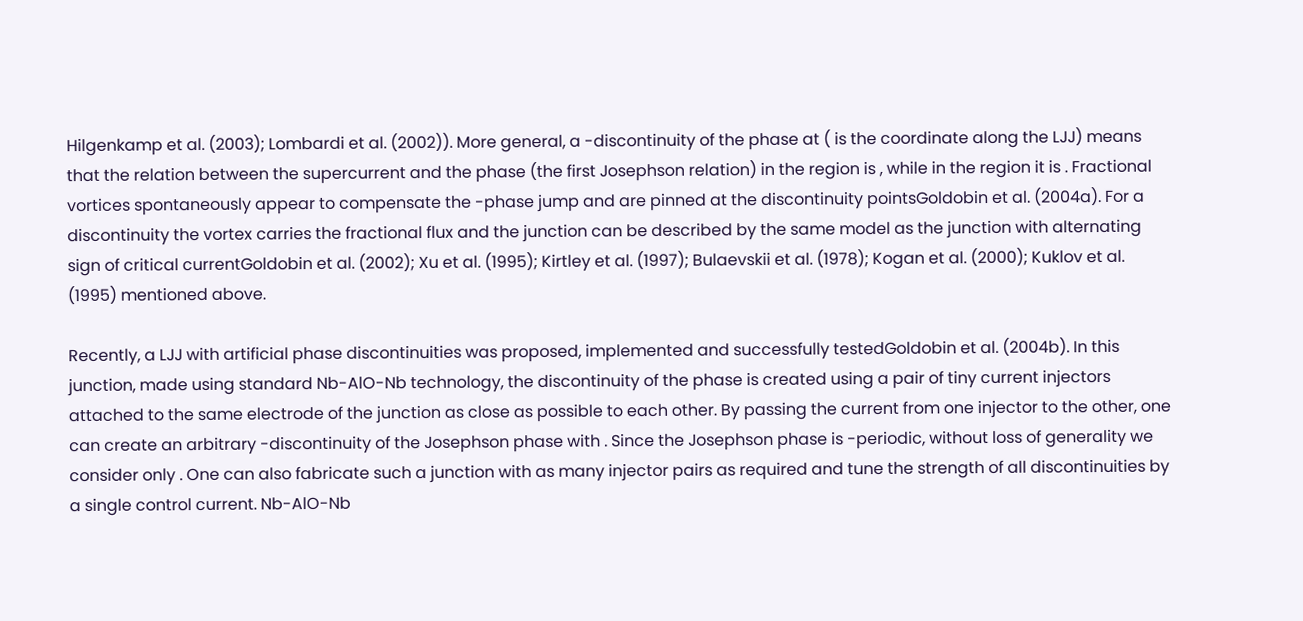Hilgenkamp et al. (2003); Lombardi et al. (2002)). More general, a -discontinuity of the phase at ( is the coordinate along the LJJ) means that the relation between the supercurrent and the phase (the first Josephson relation) in the region is , while in the region it is . Fractional vortices spontaneously appear to compensate the -phase jump and are pinned at the discontinuity pointsGoldobin et al. (2004a). For a discontinuity the vortex carries the fractional flux and the junction can be described by the same model as the junction with alternating sign of critical currentGoldobin et al. (2002); Xu et al. (1995); Kirtley et al. (1997); Bulaevskii et al. (1978); Kogan et al. (2000); Kuklov et al. (1995) mentioned above.

Recently, a LJJ with artificial phase discontinuities was proposed, implemented and successfully testedGoldobin et al. (2004b). In this junction, made using standard Nb-AlO-Nb technology, the discontinuity of the phase is created using a pair of tiny current injectors attached to the same electrode of the junction as close as possible to each other. By passing the current from one injector to the other, one can create an arbitrary -discontinuity of the Josephson phase with . Since the Josephson phase is -periodic, without loss of generality we consider only . One can also fabricate such a junction with as many injector pairs as required and tune the strength of all discontinuities by a single control current. Nb-AlO-Nb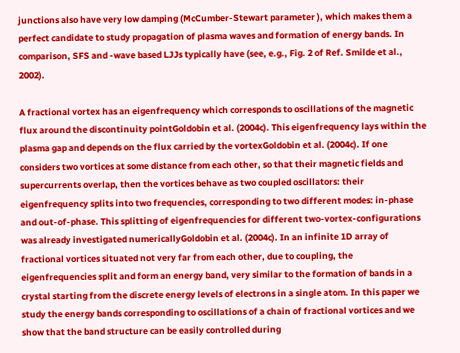junctions also have very low damping (McCumber-Stewart parameter ), which makes them a perfect candidate to study propagation of plasma waves and formation of energy bands. In comparison, SFS and -wave based LJJs typically have (see, e.g., Fig. 2 of Ref. Smilde et al., 2002).

A fractional vortex has an eigenfrequency which corresponds to oscillations of the magnetic flux around the discontinuity pointGoldobin et al. (2004c). This eigenfrequency lays within the plasma gap and depends on the flux carried by the vortexGoldobin et al. (2004c). If one considers two vortices at some distance from each other, so that their magnetic fields and supercurrents overlap, then the vortices behave as two coupled oscillators: their eigenfrequency splits into two frequencies, corresponding to two different modes: in-phase and out-of-phase. This splitting of eigenfrequencies for different two-vortex-configurations was already investigated numericallyGoldobin et al. (2004c). In an infinite 1D array of fractional vortices situated not very far from each other, due to coupling, the eigenfrequencies split and form an energy band, very similar to the formation of bands in a crystal starting from the discrete energy levels of electrons in a single atom. In this paper we study the energy bands corresponding to oscillations of a chain of fractional vortices and we show that the band structure can be easily controlled during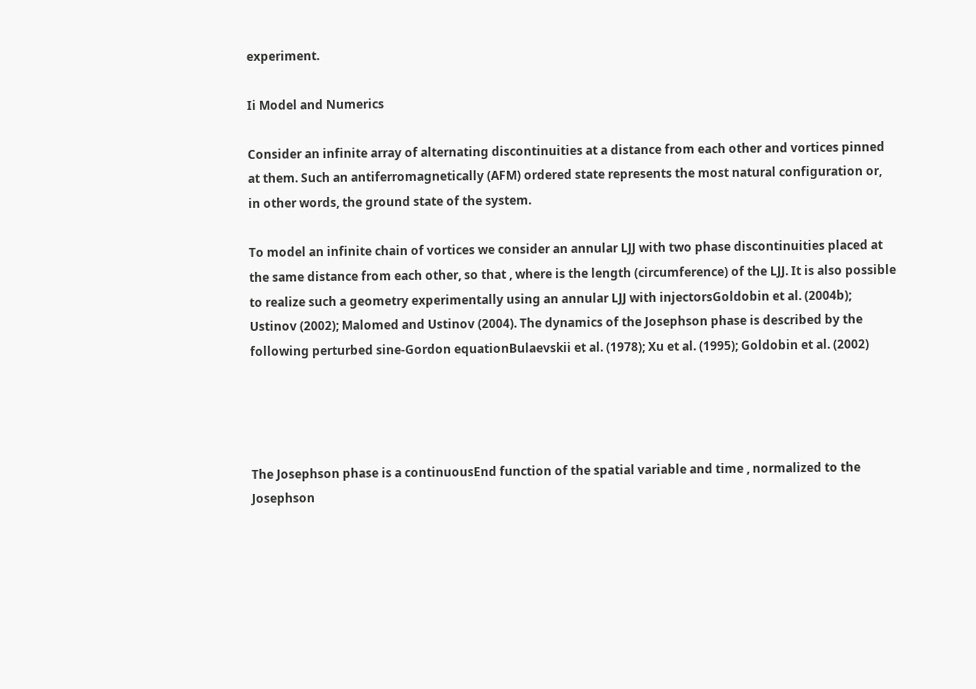experiment.

Ii Model and Numerics

Consider an infinite array of alternating discontinuities at a distance from each other and vortices pinned at them. Such an antiferromagnetically (AFM) ordered state represents the most natural configuration or, in other words, the ground state of the system.

To model an infinite chain of vortices we consider an annular LJJ with two phase discontinuities placed at the same distance from each other, so that , where is the length (circumference) of the LJJ. It is also possible to realize such a geometry experimentally using an annular LJJ with injectorsGoldobin et al. (2004b); Ustinov (2002); Malomed and Ustinov (2004). The dynamics of the Josephson phase is described by the following perturbed sine-Gordon equationBulaevskii et al. (1978); Xu et al. (1995); Goldobin et al. (2002)




The Josephson phase is a continuousEnd function of the spatial variable and time , normalized to the Josephson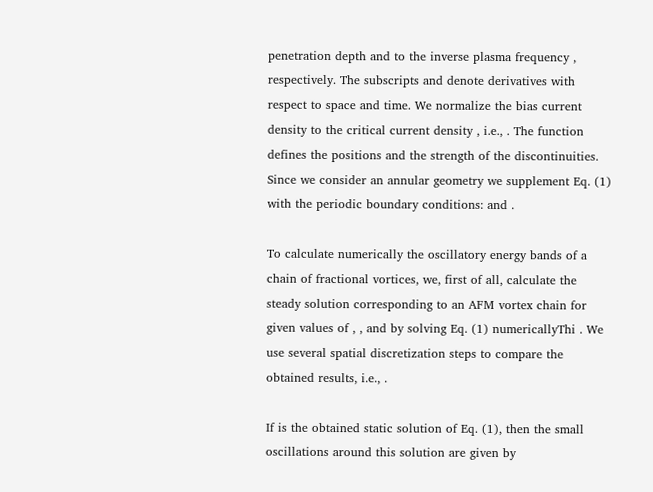penetration depth and to the inverse plasma frequency , respectively. The subscripts and denote derivatives with respect to space and time. We normalize the bias current density to the critical current density , i.e., . The function defines the positions and the strength of the discontinuities. Since we consider an annular geometry we supplement Eq. (1) with the periodic boundary conditions: and .

To calculate numerically the oscillatory energy bands of a chain of fractional vortices, we, first of all, calculate the steady solution corresponding to an AFM vortex chain for given values of , , and by solving Eq. (1) numericallyThi . We use several spatial discretization steps to compare the obtained results, i.e., .

If is the obtained static solution of Eq. (1), then the small oscillations around this solution are given by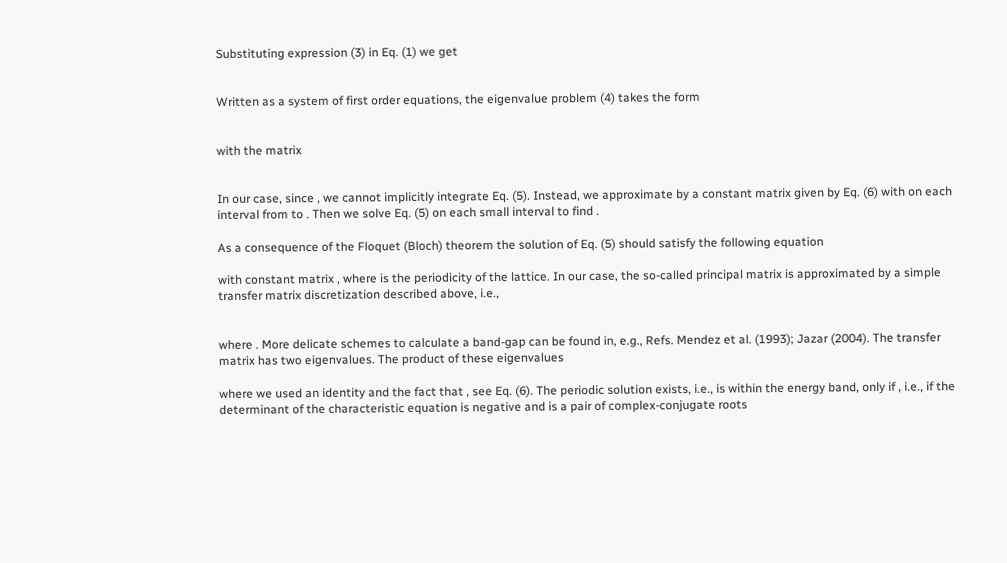Substituting expression (3) in Eq. (1) we get


Written as a system of first order equations, the eigenvalue problem (4) takes the form


with the matrix


In our case, since , we cannot implicitly integrate Eq. (5). Instead, we approximate by a constant matrix given by Eq. (6) with on each interval from to . Then we solve Eq. (5) on each small interval to find .

As a consequence of the Floquet (Bloch) theorem the solution of Eq. (5) should satisfy the following equation

with constant matrix , where is the periodicity of the lattice. In our case, the so-called principal matrix is approximated by a simple transfer matrix discretization described above, i.e.,


where . More delicate schemes to calculate a band-gap can be found in, e.g., Refs. Mendez et al. (1993); Jazar (2004). The transfer matrix has two eigenvalues. The product of these eigenvalues

where we used an identity and the fact that , see Eq. (6). The periodic solution exists, i.e., is within the energy band, only if , i.e., if the determinant of the characteristic equation is negative and is a pair of complex-conjugate roots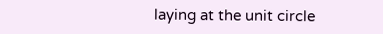laying at the unit circle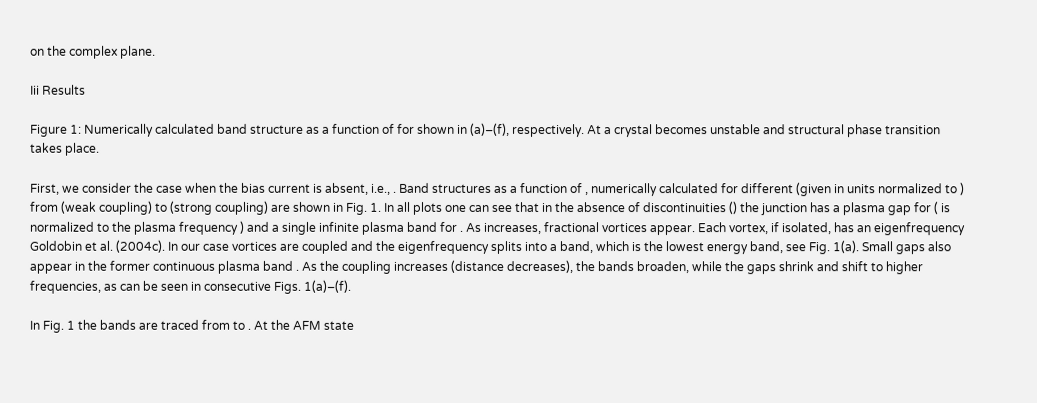on the complex plane.

Iii Results

Figure 1: Numerically calculated band structure as a function of for shown in (a)–(f), respectively. At a crystal becomes unstable and structural phase transition takes place.

First, we consider the case when the bias current is absent, i.e., . Band structures as a function of , numerically calculated for different (given in units normalized to ) from (weak coupling) to (strong coupling) are shown in Fig. 1. In all plots one can see that in the absence of discontinuities () the junction has a plasma gap for ( is normalized to the plasma frequency ) and a single infinite plasma band for . As increases, fractional vortices appear. Each vortex, if isolated, has an eigenfrequency Goldobin et al. (2004c). In our case vortices are coupled and the eigenfrequency splits into a band, which is the lowest energy band, see Fig. 1(a). Small gaps also appear in the former continuous plasma band . As the coupling increases (distance decreases), the bands broaden, while the gaps shrink and shift to higher frequencies, as can be seen in consecutive Figs. 1(a)–(f).

In Fig. 1 the bands are traced from to . At the AFM state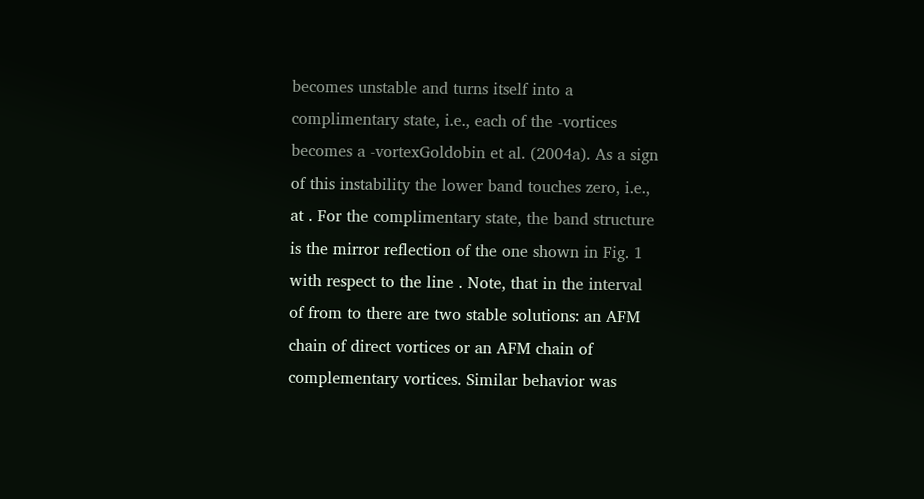becomes unstable and turns itself into a complimentary state, i.e., each of the -vortices becomes a -vortexGoldobin et al. (2004a). As a sign of this instability the lower band touches zero, i.e., at . For the complimentary state, the band structure is the mirror reflection of the one shown in Fig. 1 with respect to the line . Note, that in the interval of from to there are two stable solutions: an AFM chain of direct vortices or an AFM chain of complementary vortices. Similar behavior was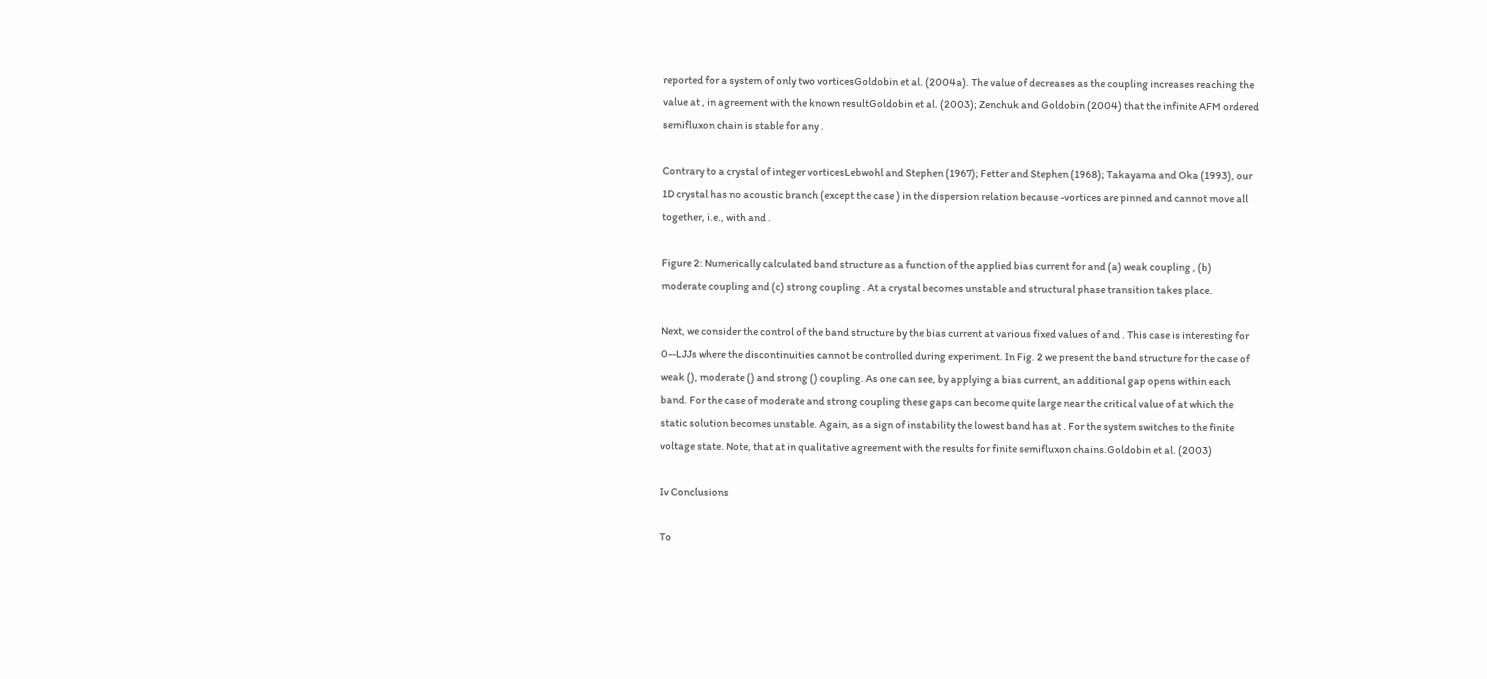reported for a system of only two vorticesGoldobin et al. (2004a). The value of decreases as the coupling increases reaching the value at , in agreement with the known resultGoldobin et al. (2003); Zenchuk and Goldobin (2004) that the infinite AFM ordered semifluxon chain is stable for any .

Contrary to a crystal of integer vorticesLebwohl and Stephen (1967); Fetter and Stephen (1968); Takayama and Oka (1993), our 1D crystal has no acoustic branch (except the case ) in the dispersion relation because -vortices are pinned and cannot move all together, i.e., with and .

Figure 2: Numerically calculated band structure as a function of the applied bias current for and (a) weak coupling , (b) moderate coupling and (c) strong coupling . At a crystal becomes unstable and structural phase transition takes place.

Next, we consider the control of the band structure by the bias current at various fixed values of and . This case is interesting for 0--LJJs where the discontinuities cannot be controlled during experiment. In Fig. 2 we present the band structure for the case of weak (), moderate () and strong () coupling. As one can see, by applying a bias current, an additional gap opens within each band. For the case of moderate and strong coupling these gaps can become quite large near the critical value of at which the static solution becomes unstable. Again, as a sign of instability the lowest band has at . For the system switches to the finite voltage state. Note, that at in qualitative agreement with the results for finite semifluxon chains.Goldobin et al. (2003)

Iv Conclusions

To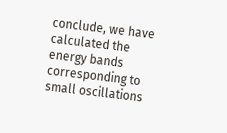conclude, we have calculated the energy bands corresponding to small oscillations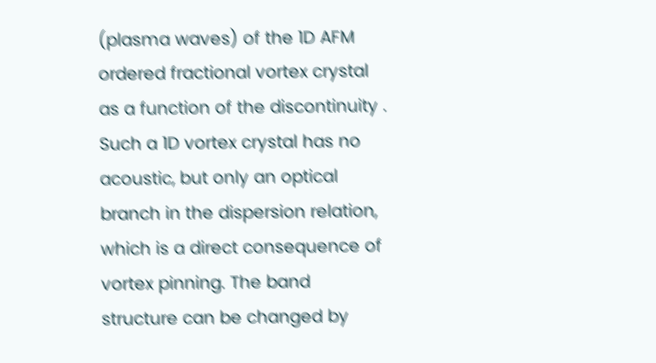(plasma waves) of the 1D AFM ordered fractional vortex crystal as a function of the discontinuity . Such a 1D vortex crystal has no acoustic, but only an optical branch in the dispersion relation, which is a direct consequence of vortex pinning. The band structure can be changed by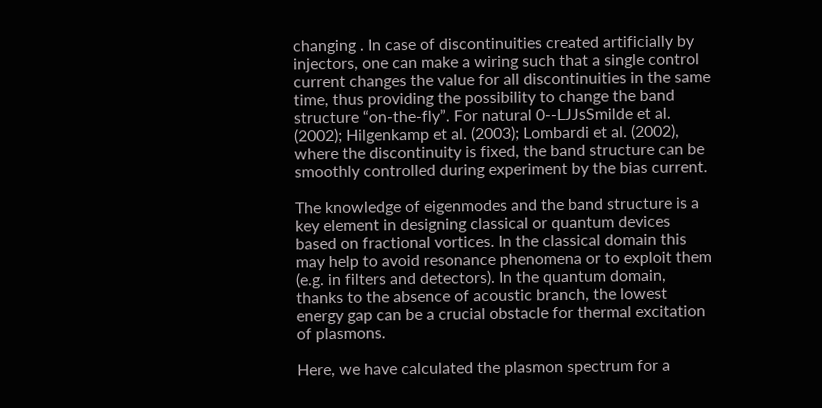changing . In case of discontinuities created artificially by injectors, one can make a wiring such that a single control current changes the value for all discontinuities in the same time, thus providing the possibility to change the band structure “on-the-fly”. For natural 0--LJJsSmilde et al. (2002); Hilgenkamp et al. (2003); Lombardi et al. (2002), where the discontinuity is fixed, the band structure can be smoothly controlled during experiment by the bias current.

The knowledge of eigenmodes and the band structure is a key element in designing classical or quantum devices based on fractional vortices. In the classical domain this may help to avoid resonance phenomena or to exploit them (e.g. in filters and detectors). In the quantum domain, thanks to the absence of acoustic branch, the lowest energy gap can be a crucial obstacle for thermal excitation of plasmons.

Here, we have calculated the plasmon spectrum for a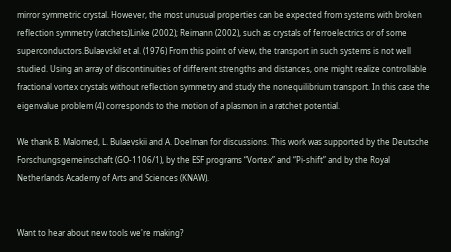mirror symmetric crystal. However, the most unusual properties can be expected from systems with broken reflection symmetry (ratchets)Linke (2002); Reimann (2002), such as crystals of ferroelectrics or of some superconductors.Bulaevskiĭ et al. (1976) From this point of view, the transport in such systems is not well studied. Using an array of discontinuities of different strengths and distances, one might realize controllable fractional vortex crystals without reflection symmetry and study the nonequilibrium transport. In this case the eigenvalue problem (4) corresponds to the motion of a plasmon in a ratchet potential.

We thank B. Malomed, L. Bulaevskii and A. Doelman for discussions. This work was supported by the Deutsche Forschungsgemeinschaft (GO-1106/1), by the ESF programs “Vortex” and “Pi-shift” and by the Royal Netherlands Academy of Arts and Sciences (KNAW).


Want to hear about new tools we're making?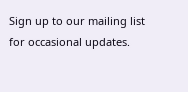Sign up to our mailing list for occasional updates.